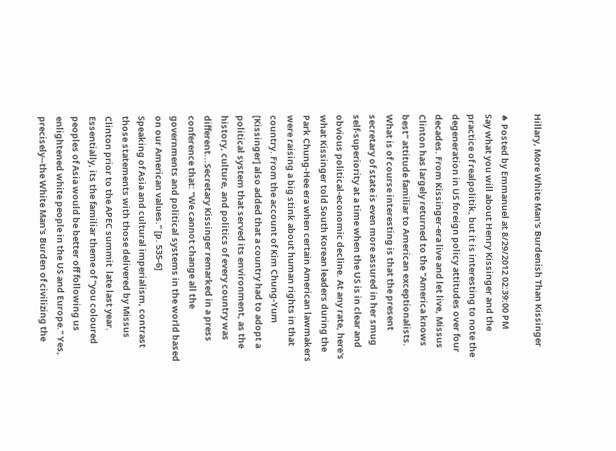Hillary, More White Man's Burdenish Than Kissinger

♠ Posted by Emmanuel at 8/29/2012 02:39:00 PM
Say what you will about Henry Kissinger and the practice of realpolitik, but it is interesting to note the degeneration in US foreign policy attitudes over four decades. From Kissinger-era live and let live, Missus Clinton has largely returned to the "America knows best" attitude familiar to American exceptionalists. What is of course interesting is that the present secretary of state is even more assured in her smug self-superiority at a time when the US is in clear and obvious political-economic decline. At any rate, here's what Kissinger told South Korean leaders during the Park Chung-Hee era when certain American lawmakers were raising a big stink about human rights in that country. From the account of Kim Chung-Yum
[Kissinger] also added that a country had to adopt a political system that served its environment, as the history, culture, and politics of every country was different...Secretary Kissinger remarked in a press conference that: "We cannot change all the governments and political systems in the world based on our American values." [p. 535-6]
Speaking of Asia and cultural imperialism, contrast those statements with those delivered by Missus Clinton prior to the APEC summit  late last year. Essentially, its the familiar theme of "you coloured peoples of Asia would be better off following us enlightened white people in the US and Europe." Yes, precisely--the White Man's Burden of civilizing the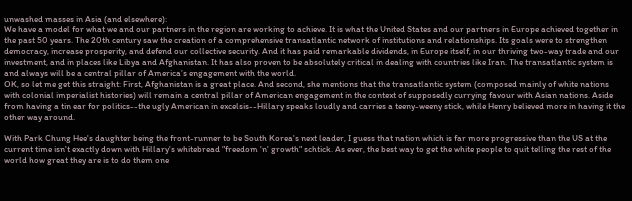unwashed masses in Asia (and elsewhere):
We have a model for what we and our partners in the region are working to achieve. It is what the United States and our partners in Europe achieved together in the past 50 years. The 20th century saw the creation of a comprehensive transatlantic network of institutions and relationships. Its goals were to strengthen democracy, increase prosperity, and defend our collective security. And it has paid remarkable dividends, in Europe itself, in our thriving two-way trade and our investment, and in places like Libya and Afghanistan. It has also proven to be absolutely critical in dealing with countries like Iran. The transatlantic system is and always will be a central pillar of America’s engagement with the world.
OK, so let me get this straight: First, Afghanistan is a great place. And second, she mentions that the transatlantic system (composed mainly of white nations with colonial imperialist histories) will remain a central pillar of American engagement in the context of supposedly currying favour with Asian nations. Aside from having a tin ear for politics--the ugly American in excelsis--Hillary speaks loudly and carries a teeny-weeny stick, while Henry believed more in having it the other way around.

With Park Chung Hee's daughter being the front-runner to be South Korea's next leader, I guess that nation which is far more progressive than the US at the current time isn't exactly down with Hillary's whitebread "freedom 'n' growth" schtick. As ever, the best way to get the white people to quit telling the rest of the world how great they are is to do them one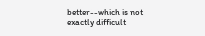better--which is not exactly difficult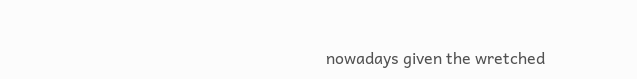nowadays given the wretched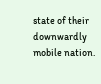state of their downwardly mobile nation.